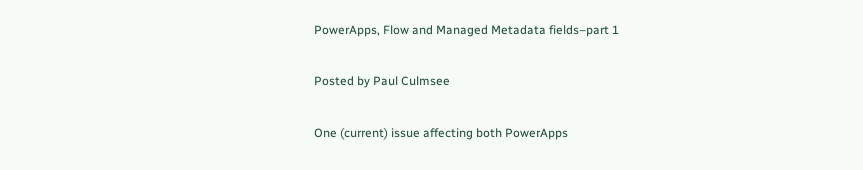PowerApps, Flow and Managed Metadata fields–part 1

Posted by Paul Culmsee

One (current) issue affecting both PowerApps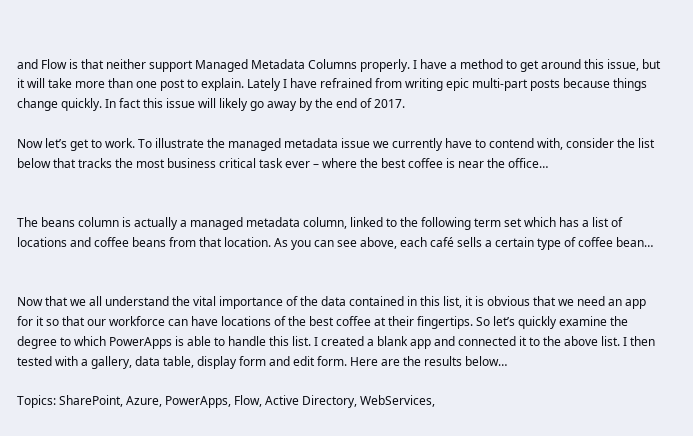and Flow is that neither support Managed Metadata Columns properly. I have a method to get around this issue, but it will take more than one post to explain. Lately I have refrained from writing epic multi-part posts because things change quickly. In fact this issue will likely go away by the end of 2017.

Now let’s get to work. To illustrate the managed metadata issue we currently have to contend with, consider the list below that tracks the most business critical task ever – where the best coffee is near the office…


The beans column is actually a managed metadata column, linked to the following term set which has a list of locations and coffee beans from that location. As you can see above, each café sells a certain type of coffee bean…


Now that we all understand the vital importance of the data contained in this list, it is obvious that we need an app for it so that our workforce can have locations of the best coffee at their fingertips. So let’s quickly examine the degree to which PowerApps is able to handle this list. I created a blank app and connected it to the above list. I then tested with a gallery, data table, display form and edit form. Here are the results below…

Topics: SharePoint, Azure, PowerApps, Flow, Active Directory, WebServices,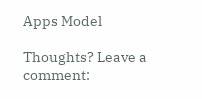Apps Model

Thoughts? Leave a comment: